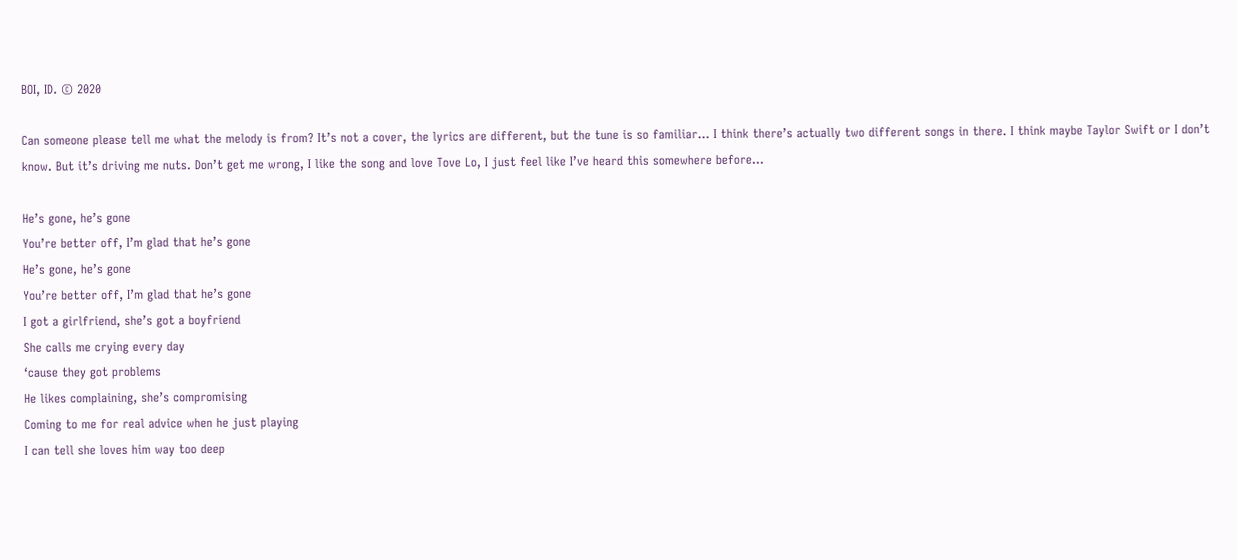BOI, ID. © 2020

Can someone please tell me what the melody is from? It’s not a cover, the lyrics are different, but the tune is so familiar… I think there’s actually two different songs in there. I think maybe Taylor Swift or I don’t know. But it’s driving me nuts. Don’t get me wrong, I like the song and love Tove Lo, I just feel like I’ve heard this somewhere before…

He’s gone, he’s gone
You’re better off, I’m glad that he’s gone
He’s gone, he’s gone
You’re better off, I’m glad that he’s gone
I got a girlfriend, she’s got a boyfriend
She calls me crying every day
‘cause they got problems
He likes complaining, she’s compromising
Coming to me for real advice when he just playing
I can tell she loves him way too deep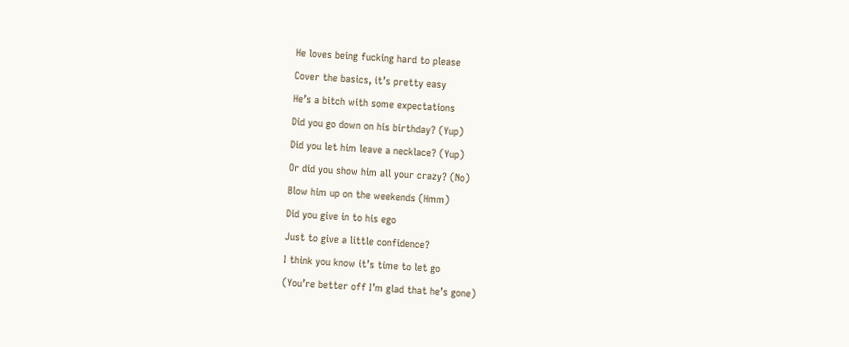He loves being fucking hard to please
Cover the basics, it’s pretty easy
He’s a bitch with some expectations
Did you go down on his birthday? (Yup)
Did you let him leave a necklace? (Yup)
Or did you show him all your crazy? (No)
Blow him up on the weekends (Hmm)
Did you give in to his ego
Just to give a little confidence?
I think you know it’s time to let go
(You’re better off I’m glad that he’s gone)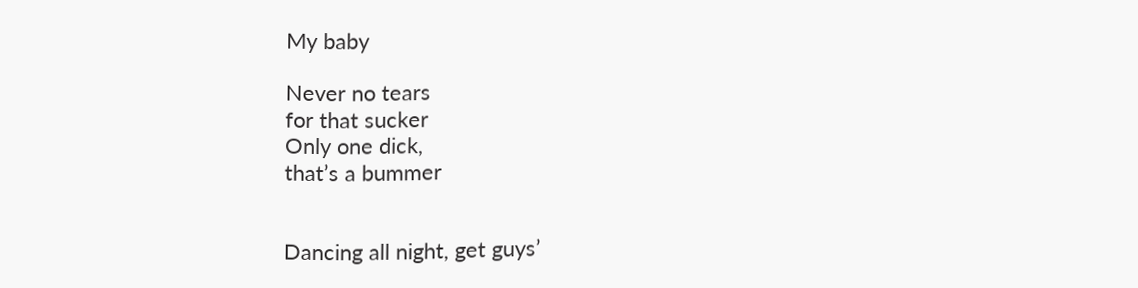My baby

Never no tears
for that sucker
Only one dick,
that’s a bummer


Dancing all night, get guys’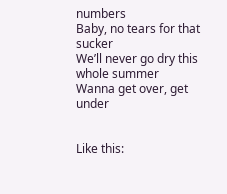numbers
Baby, no tears for that sucker
We’ll never go dry this whole summer
Wanna get over, get under


Like this: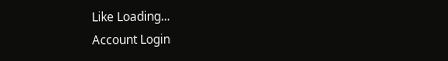Like Loading...
Account Login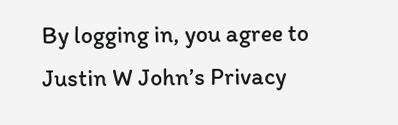By logging in, you agree to
Justin W John’s Privacy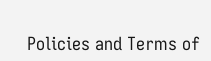Policies and Terms of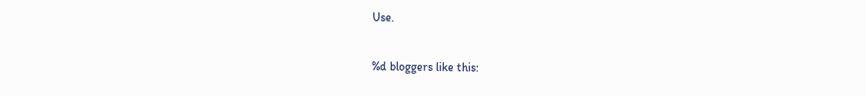Use.

%d bloggers like this: